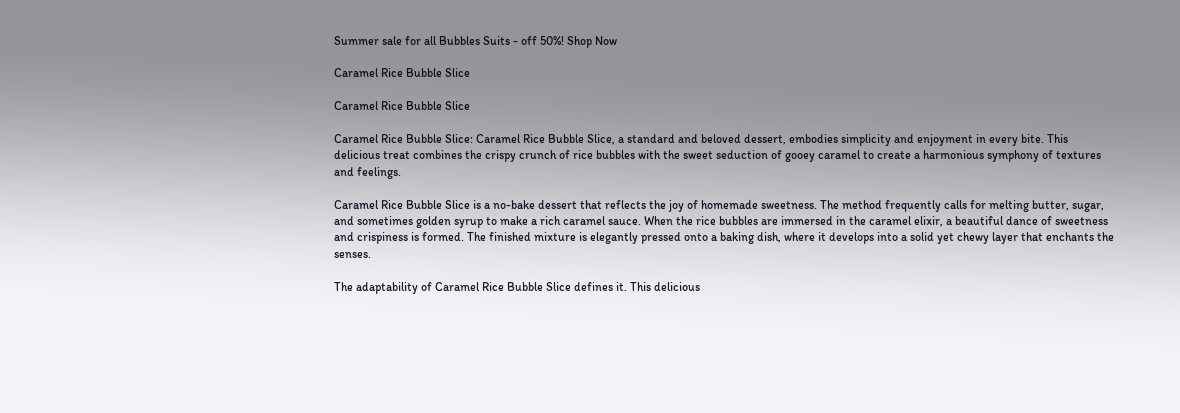Summer sale for all Bubbles Suits - off 50%! Shop Now

Caramel Rice Bubble Slice

Caramel Rice Bubble Slice

Caramel Rice Bubble Slice: Caramel Rice Bubble Slice, a standard and beloved dessert, embodies simplicity and enjoyment in every bite. This delicious treat combines the crispy crunch of rice bubbles with the sweet seduction of gooey caramel to create a harmonious symphony of textures and feelings.

Caramel Rice Bubble Slice is a no-bake dessert that reflects the joy of homemade sweetness. The method frequently calls for melting butter, sugar, and sometimes golden syrup to make a rich caramel sauce. When the rice bubbles are immersed in the caramel elixir, a beautiful dance of sweetness and crispiness is formed. The finished mixture is elegantly pressed onto a baking dish, where it develops into a solid yet chewy layer that enchants the senses.

The adaptability of Caramel Rice Bubble Slice defines it. This delicious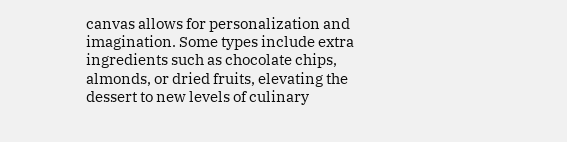canvas allows for personalization and imagination. Some types include extra ingredients such as chocolate chips, almonds, or dried fruits, elevating the dessert to new levels of culinary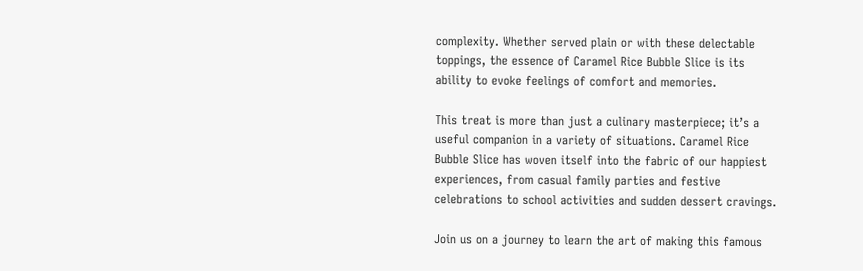complexity. Whether served plain or with these delectable toppings, the essence of Caramel Rice Bubble Slice is its ability to evoke feelings of comfort and memories.

This treat is more than just a culinary masterpiece; it’s a useful companion in a variety of situations. Caramel Rice Bubble Slice has woven itself into the fabric of our happiest experiences, from casual family parties and festive celebrations to school activities and sudden dessert cravings.

Join us on a journey to learn the art of making this famous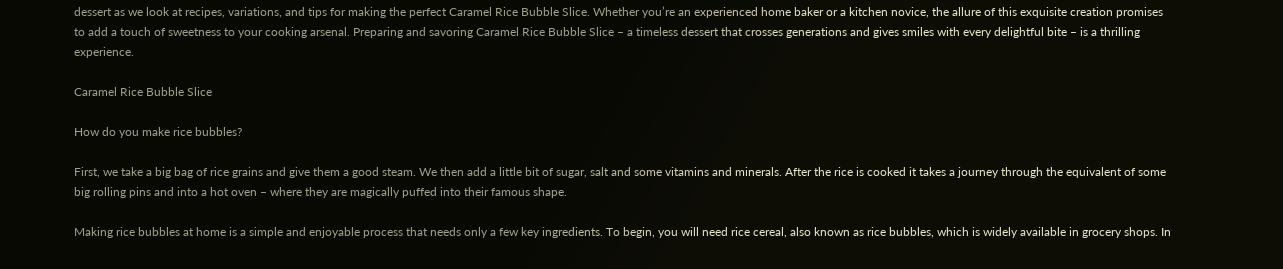dessert as we look at recipes, variations, and tips for making the perfect Caramel Rice Bubble Slice. Whether you’re an experienced home baker or a kitchen novice, the allure of this exquisite creation promises to add a touch of sweetness to your cooking arsenal. Preparing and savoring Caramel Rice Bubble Slice – a timeless dessert that crosses generations and gives smiles with every delightful bite – is a thrilling experience.

Caramel Rice Bubble Slice

How do you make rice bubbles?

First, we take a big bag of rice grains and give them a good steam. We then add a little bit of sugar, salt and some vitamins and minerals. After the rice is cooked it takes a journey through the equivalent of some big rolling pins and into a hot oven – where they are magically puffed into their famous shape.

Making rice bubbles at home is a simple and enjoyable process that needs only a few key ingredients. To begin, you will need rice cereal, also known as rice bubbles, which is widely available in grocery shops. In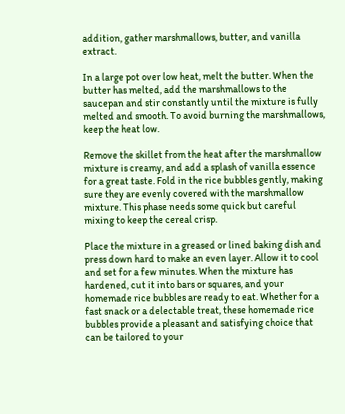addition, gather marshmallows, butter, and vanilla extract.

In a large pot over low heat, melt the butter. When the butter has melted, add the marshmallows to the saucepan and stir constantly until the mixture is fully melted and smooth. To avoid burning the marshmallows, keep the heat low.

Remove the skillet from the heat after the marshmallow mixture is creamy, and add a splash of vanilla essence for a great taste. Fold in the rice bubbles gently, making sure they are evenly covered with the marshmallow mixture. This phase needs some quick but careful mixing to keep the cereal crisp.

Place the mixture in a greased or lined baking dish and press down hard to make an even layer. Allow it to cool and set for a few minutes. When the mixture has hardened, cut it into bars or squares, and your homemade rice bubbles are ready to eat. Whether for a fast snack or a delectable treat, these homemade rice bubbles provide a pleasant and satisfying choice that can be tailored to your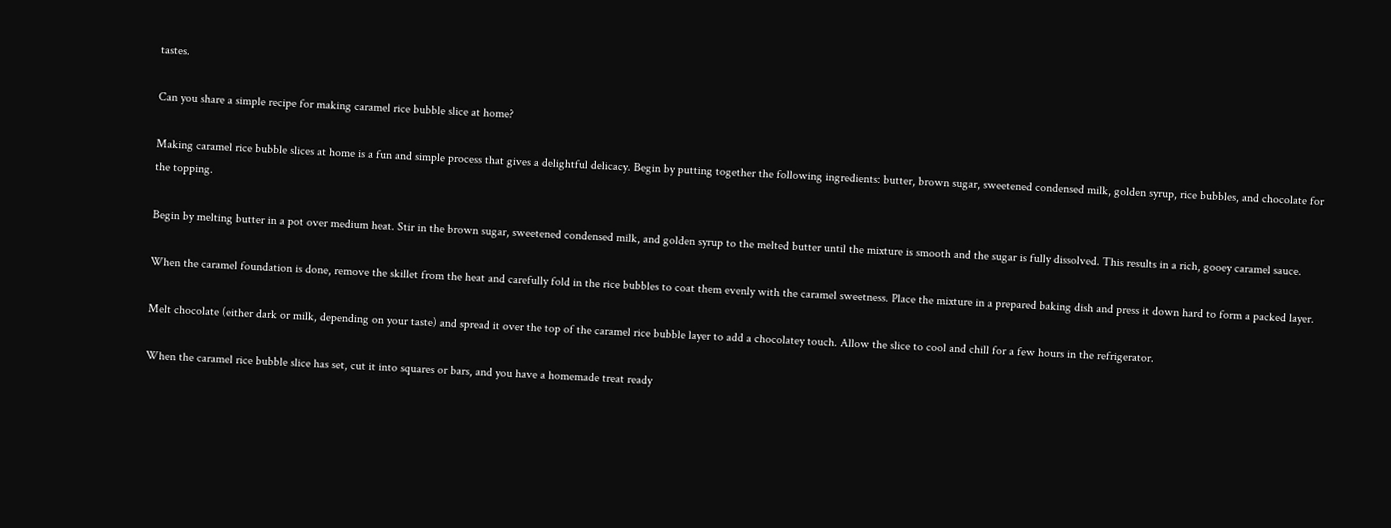tastes.

Can you share a simple recipe for making caramel rice bubble slice at home?

Making caramel rice bubble slices at home is a fun and simple process that gives a delightful delicacy. Begin by putting together the following ingredients: butter, brown sugar, sweetened condensed milk, golden syrup, rice bubbles, and chocolate for the topping.

Begin by melting butter in a pot over medium heat. Stir in the brown sugar, sweetened condensed milk, and golden syrup to the melted butter until the mixture is smooth and the sugar is fully dissolved. This results in a rich, gooey caramel sauce.

When the caramel foundation is done, remove the skillet from the heat and carefully fold in the rice bubbles to coat them evenly with the caramel sweetness. Place the mixture in a prepared baking dish and press it down hard to form a packed layer.

Melt chocolate (either dark or milk, depending on your taste) and spread it over the top of the caramel rice bubble layer to add a chocolatey touch. Allow the slice to cool and chill for a few hours in the refrigerator.

When the caramel rice bubble slice has set, cut it into squares or bars, and you have a homemade treat ready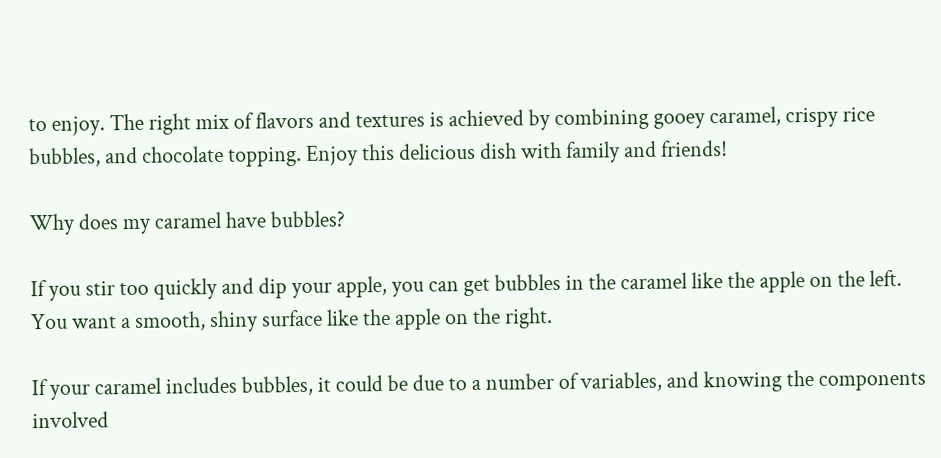to enjoy. The right mix of flavors and textures is achieved by combining gooey caramel, crispy rice bubbles, and chocolate topping. Enjoy this delicious dish with family and friends!

Why does my caramel have bubbles?

If you stir too quickly and dip your apple, you can get bubbles in the caramel like the apple on the left. You want a smooth, shiny surface like the apple on the right.

If your caramel includes bubbles, it could be due to a number of variables, and knowing the components involved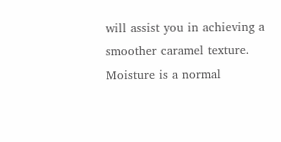will assist you in achieving a smoother caramel texture. Moisture is a normal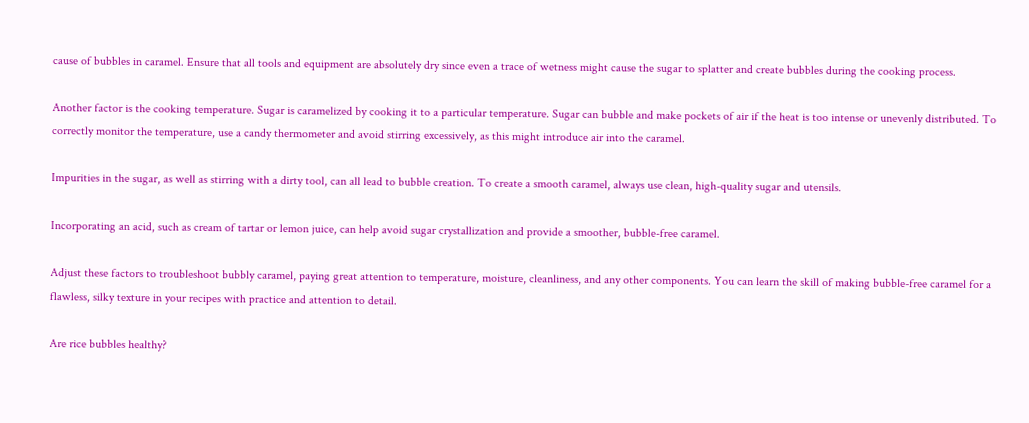cause of bubbles in caramel. Ensure that all tools and equipment are absolutely dry since even a trace of wetness might cause the sugar to splatter and create bubbles during the cooking process.

Another factor is the cooking temperature. Sugar is caramelized by cooking it to a particular temperature. Sugar can bubble and make pockets of air if the heat is too intense or unevenly distributed. To correctly monitor the temperature, use a candy thermometer and avoid stirring excessively, as this might introduce air into the caramel.

Impurities in the sugar, as well as stirring with a dirty tool, can all lead to bubble creation. To create a smooth caramel, always use clean, high-quality sugar and utensils.

Incorporating an acid, such as cream of tartar or lemon juice, can help avoid sugar crystallization and provide a smoother, bubble-free caramel.

Adjust these factors to troubleshoot bubbly caramel, paying great attention to temperature, moisture, cleanliness, and any other components. You can learn the skill of making bubble-free caramel for a flawless, silky texture in your recipes with practice and attention to detail.

Are rice bubbles healthy?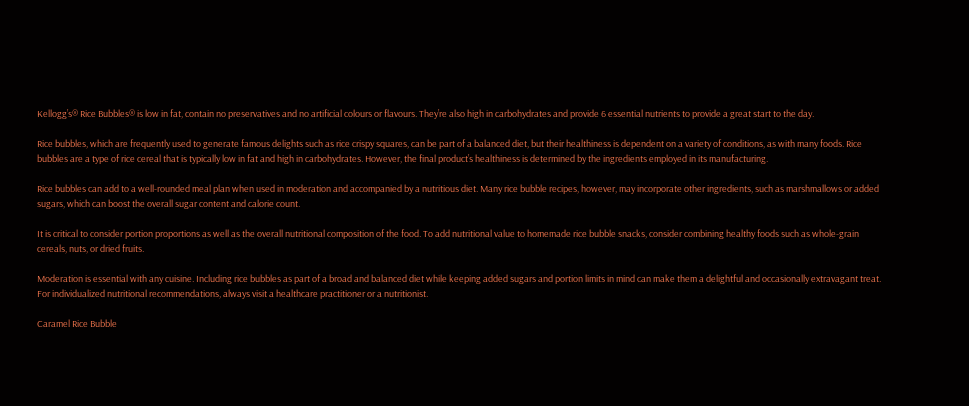Kellogg’s® Rice Bubbles® is low in fat, contain no preservatives and no artificial colours or flavours. They’re also high in carbohydrates and provide 6 essential nutrients to provide a great start to the day.

Rice bubbles, which are frequently used to generate famous delights such as rice crispy squares, can be part of a balanced diet, but their healthiness is dependent on a variety of conditions, as with many foods. Rice bubbles are a type of rice cereal that is typically low in fat and high in carbohydrates. However, the final product’s healthiness is determined by the ingredients employed in its manufacturing.

Rice bubbles can add to a well-rounded meal plan when used in moderation and accompanied by a nutritious diet. Many rice bubble recipes, however, may incorporate other ingredients, such as marshmallows or added sugars, which can boost the overall sugar content and calorie count.

It is critical to consider portion proportions as well as the overall nutritional composition of the food. To add nutritional value to homemade rice bubble snacks, consider combining healthy foods such as whole-grain cereals, nuts, or dried fruits.

Moderation is essential with any cuisine. Including rice bubbles as part of a broad and balanced diet while keeping added sugars and portion limits in mind can make them a delightful and occasionally extravagant treat. For individualized nutritional recommendations, always visit a healthcare practitioner or a nutritionist.

Caramel Rice Bubble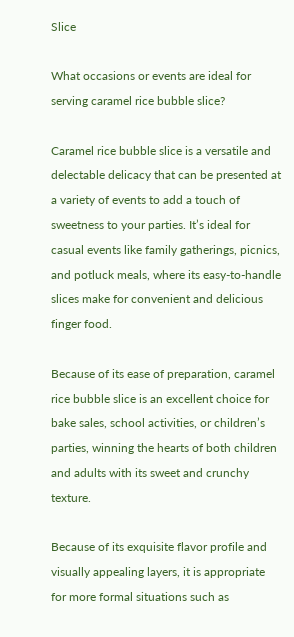Slice

What occasions or events are ideal for serving caramel rice bubble slice?

Caramel rice bubble slice is a versatile and delectable delicacy that can be presented at a variety of events to add a touch of sweetness to your parties. It’s ideal for casual events like family gatherings, picnics, and potluck meals, where its easy-to-handle slices make for convenient and delicious finger food.

Because of its ease of preparation, caramel rice bubble slice is an excellent choice for bake sales, school activities, or children’s parties, winning the hearts of both children and adults with its sweet and crunchy texture.

Because of its exquisite flavor profile and visually appealing layers, it is appropriate for more formal situations such as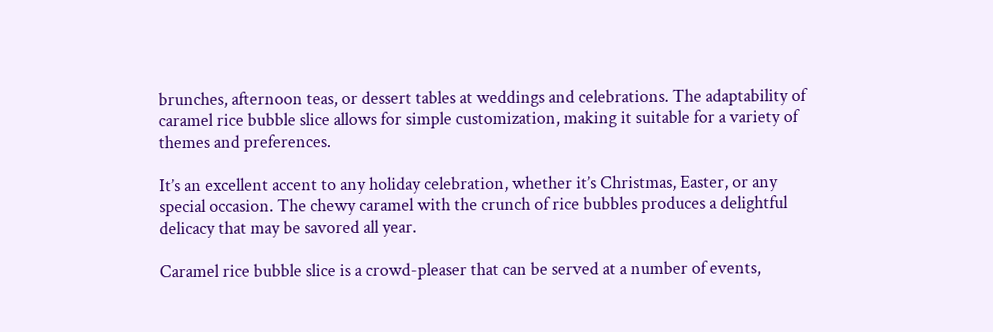brunches, afternoon teas, or dessert tables at weddings and celebrations. The adaptability of caramel rice bubble slice allows for simple customization, making it suitable for a variety of themes and preferences.

It’s an excellent accent to any holiday celebration, whether it’s Christmas, Easter, or any special occasion. The chewy caramel with the crunch of rice bubbles produces a delightful delicacy that may be savored all year.

Caramel rice bubble slice is a crowd-pleaser that can be served at a number of events,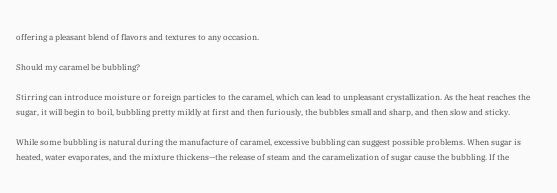offering a pleasant blend of flavors and textures to any occasion.

Should my caramel be bubbling?

Stirring can introduce moisture or foreign particles to the caramel, which can lead to unpleasant crystallization. As the heat reaches the sugar, it will begin to boil, bubbling pretty mildly at first and then furiously, the bubbles small and sharp, and then slow and sticky.

While some bubbling is natural during the manufacture of caramel, excessive bubbling can suggest possible problems. When sugar is heated, water evaporates, and the mixture thickens—the release of steam and the caramelization of sugar cause the bubbling. If the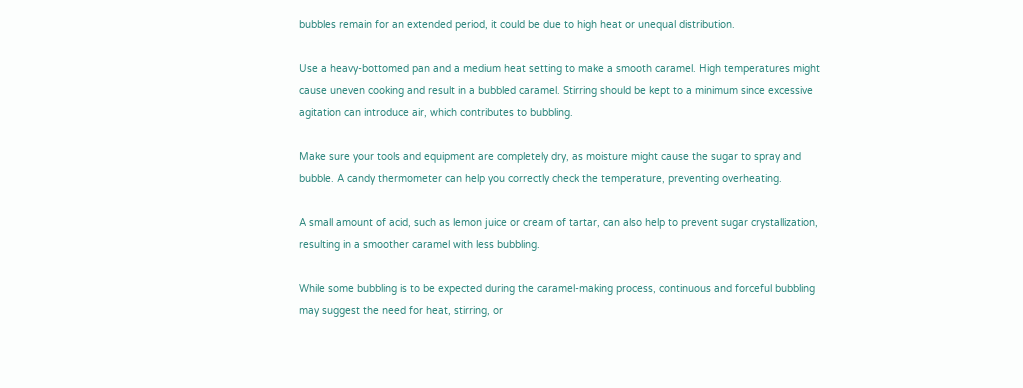bubbles remain for an extended period, it could be due to high heat or unequal distribution.

Use a heavy-bottomed pan and a medium heat setting to make a smooth caramel. High temperatures might cause uneven cooking and result in a bubbled caramel. Stirring should be kept to a minimum since excessive agitation can introduce air, which contributes to bubbling.

Make sure your tools and equipment are completely dry, as moisture might cause the sugar to spray and bubble. A candy thermometer can help you correctly check the temperature, preventing overheating.

A small amount of acid, such as lemon juice or cream of tartar, can also help to prevent sugar crystallization, resulting in a smoother caramel with less bubbling.

While some bubbling is to be expected during the caramel-making process, continuous and forceful bubbling may suggest the need for heat, stirring, or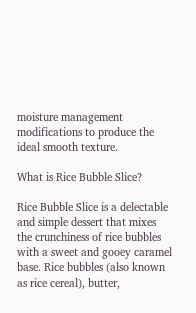moisture management modifications to produce the ideal smooth texture.

What is Rice Bubble Slice?

Rice Bubble Slice is a delectable and simple dessert that mixes the crunchiness of rice bubbles with a sweet and gooey caramel base. Rice bubbles (also known as rice cereal), butter,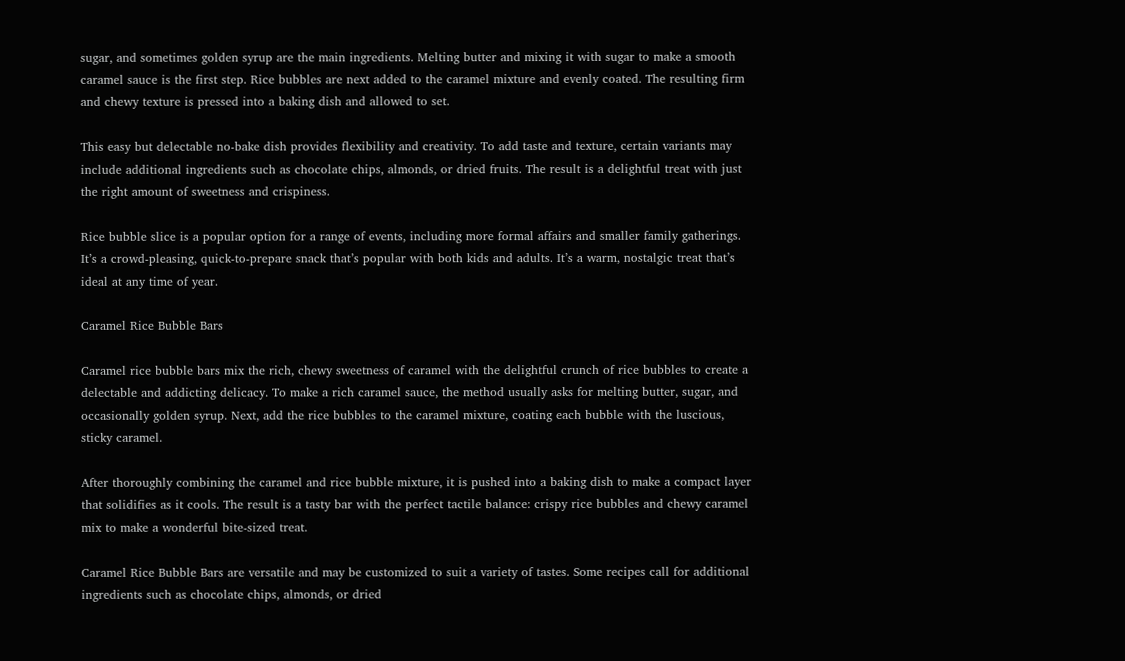sugar, and sometimes golden syrup are the main ingredients. Melting butter and mixing it with sugar to make a smooth caramel sauce is the first step. Rice bubbles are next added to the caramel mixture and evenly coated. The resulting firm and chewy texture is pressed into a baking dish and allowed to set.

This easy but delectable no-bake dish provides flexibility and creativity. To add taste and texture, certain variants may include additional ingredients such as chocolate chips, almonds, or dried fruits. The result is a delightful treat with just the right amount of sweetness and crispiness.

Rice bubble slice is a popular option for a range of events, including more formal affairs and smaller family gatherings. It’s a crowd-pleasing, quick-to-prepare snack that’s popular with both kids and adults. It’s a warm, nostalgic treat that’s ideal at any time of year.

Caramel Rice Bubble Bars

Caramel rice bubble bars mix the rich, chewy sweetness of caramel with the delightful crunch of rice bubbles to create a delectable and addicting delicacy. To make a rich caramel sauce, the method usually asks for melting butter, sugar, and occasionally golden syrup. Next, add the rice bubbles to the caramel mixture, coating each bubble with the luscious, sticky caramel.

After thoroughly combining the caramel and rice bubble mixture, it is pushed into a baking dish to make a compact layer that solidifies as it cools. The result is a tasty bar with the perfect tactile balance: crispy rice bubbles and chewy caramel mix to make a wonderful bite-sized treat.

Caramel Rice Bubble Bars are versatile and may be customized to suit a variety of tastes. Some recipes call for additional ingredients such as chocolate chips, almonds, or dried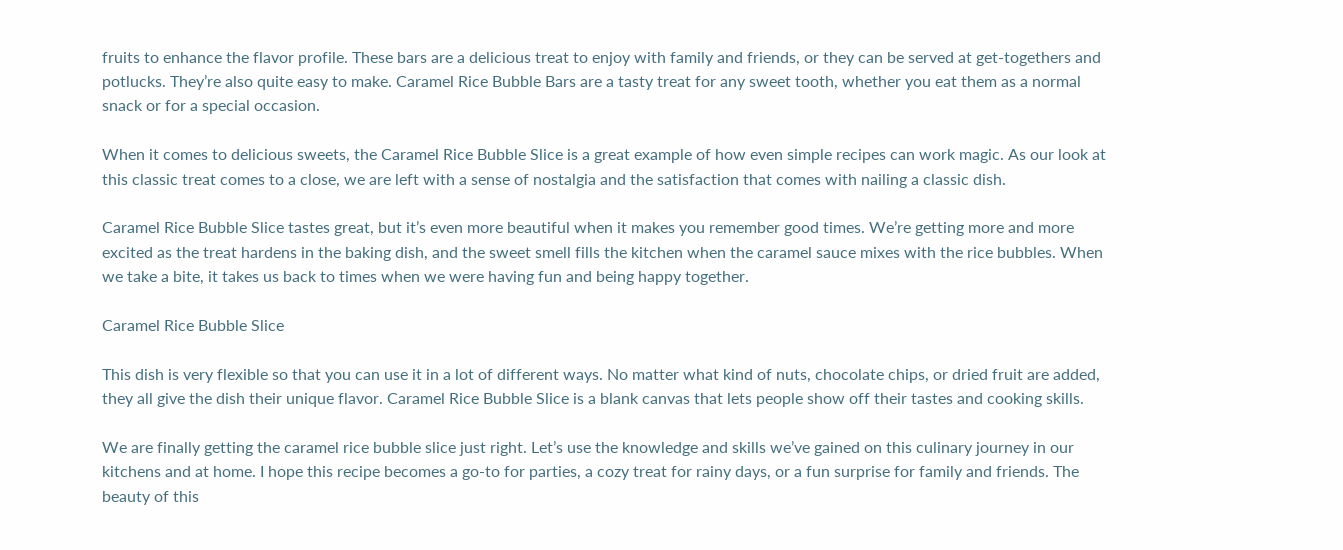fruits to enhance the flavor profile. These bars are a delicious treat to enjoy with family and friends, or they can be served at get-togethers and potlucks. They’re also quite easy to make. Caramel Rice Bubble Bars are a tasty treat for any sweet tooth, whether you eat them as a normal snack or for a special occasion.

When it comes to delicious sweets, the Caramel Rice Bubble Slice is a great example of how even simple recipes can work magic. As our look at this classic treat comes to a close, we are left with a sense of nostalgia and the satisfaction that comes with nailing a classic dish.

Caramel Rice Bubble Slice tastes great, but it’s even more beautiful when it makes you remember good times. We’re getting more and more excited as the treat hardens in the baking dish, and the sweet smell fills the kitchen when the caramel sauce mixes with the rice bubbles. When we take a bite, it takes us back to times when we were having fun and being happy together.

Caramel Rice Bubble Slice

This dish is very flexible so that you can use it in a lot of different ways. No matter what kind of nuts, chocolate chips, or dried fruit are added, they all give the dish their unique flavor. Caramel Rice Bubble Slice is a blank canvas that lets people show off their tastes and cooking skills.

We are finally getting the caramel rice bubble slice just right. Let’s use the knowledge and skills we’ve gained on this culinary journey in our kitchens and at home. I hope this recipe becomes a go-to for parties, a cozy treat for rainy days, or a fun surprise for family and friends. The beauty of this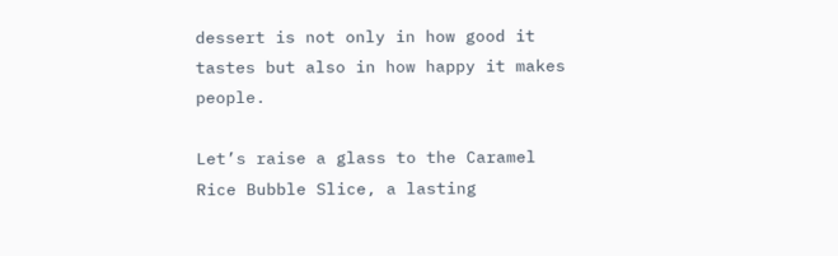dessert is not only in how good it tastes but also in how happy it makes people.

Let’s raise a glass to the Caramel Rice Bubble Slice, a lasting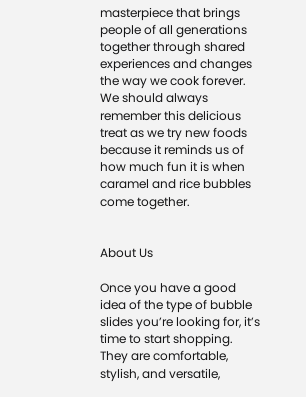masterpiece that brings people of all generations together through shared experiences and changes the way we cook forever. We should always remember this delicious treat as we try new foods because it reminds us of how much fun it is when caramel and rice bubbles come together.


About Us

Once you have a good idea of the type of bubble slides you’re looking for, it’s time to start shopping. They are comfortable, stylish, and versatile,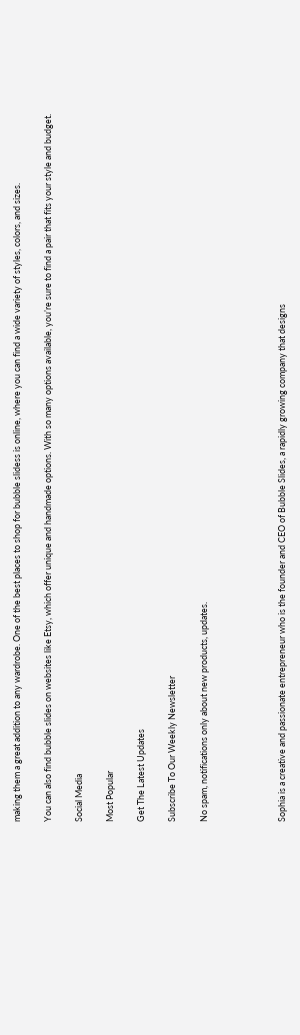making them a great addition to any wardrobe. One of the best places to shop for bubble slidess is online, where you can find a wide variety of styles, colors, and sizes.

You can also find bubble slides on websites like Etsy, which offer unique and handmade options. With so many options available, you’re sure to find a pair that fits your style and budget.

Social Media

Most Popular

Get The Latest Updates

Subscribe To Our Weekly Newsletter

No spam, notifications only about new products, updates.




Sophia is a creative and passionate entrepreneur who is the founder and CEO of Bubble Slides, a rapidly growing company that designs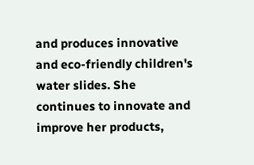and produces innovative and eco-friendly children's water slides. She continues to innovate and improve her products,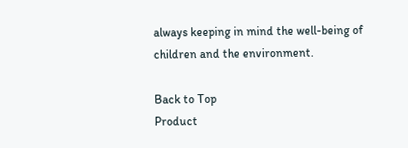always keeping in mind the well-being of children and the environment.

Back to Top
Product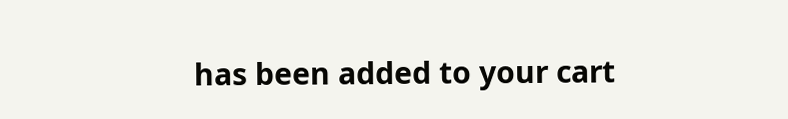has been added to your cart